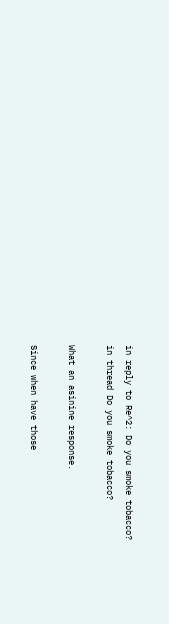in reply to Re^2: Do you smoke tobacco?
in thread Do you smoke tobacco?

What an asinine response.

Since when have those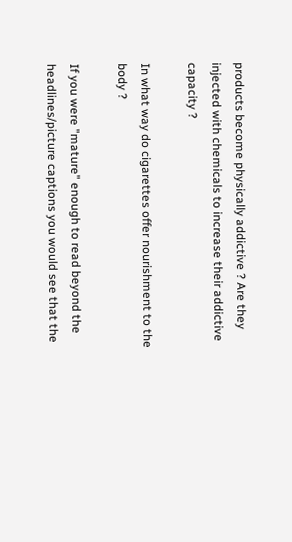products become physically addictive ? Are they injected with chemicals to increase their addictive capacity ?

In what way do cigarettes offer nourishment to the body ?

If you were "mature" enough to read beyond the headlines/picture captions you would see that the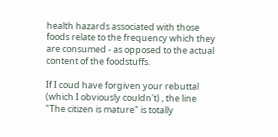health hazards associated with those foods relate to the frequency which they are consumed - as opposed to the actual content of the foodstuffs.

If I coud have forgiven your rebuttal (which I obviously couldn't) , the line "The citizen is mature" is totally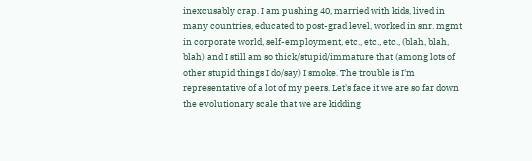inexcusably crap. I am pushing 40, married with kids, lived in many countries, educated to post-grad level, worked in snr. mgmt in corporate world, self-employment, etc., etc., etc., (blah, blah, blah) and I still am so thick/stupid/immature that (among lots of other stupid things I do/say) I smoke. The trouble is I'm representative of a lot of my peers. Let's face it we are so far down the evolutionary scale that we are kidding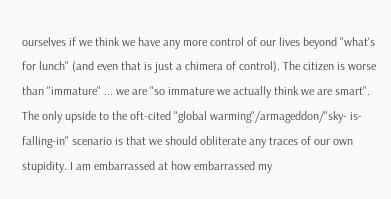ourselves if we think we have any more control of our lives beyond "what's for lunch" (and even that is just a chimera of control). The citizen is worse than "immature" ... we are "so immature we actually think we are smart". The only upside to the oft-cited "global warming"/armageddon/"sky- is-falling-in" scenario is that we should obliterate any traces of our own stupidity. I am embarrassed at how embarrassed my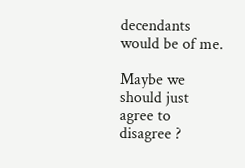decendants would be of me.

Maybe we should just agree to disagree ?